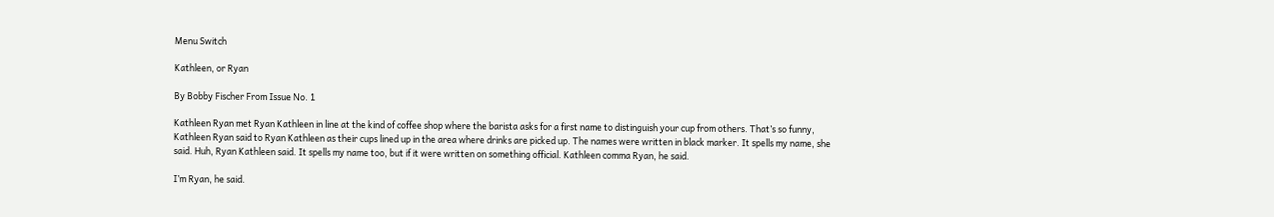Menu Switch

Kathleen, or Ryan

By Bobby Fischer From Issue No. 1

Kathleen Ryan met Ryan Kathleen in line at the kind of coffee shop where the barista asks for a first name to distinguish your cup from others. That’s so funny, Kathleen Ryan said to Ryan Kathleen as their cups lined up in the area where drinks are picked up. The names were written in black marker. It spells my name, she said. Huh, Ryan Kathleen said. It spells my name too, but if it were written on something official. Kathleen comma Ryan, he said.

I’m Ryan, he said.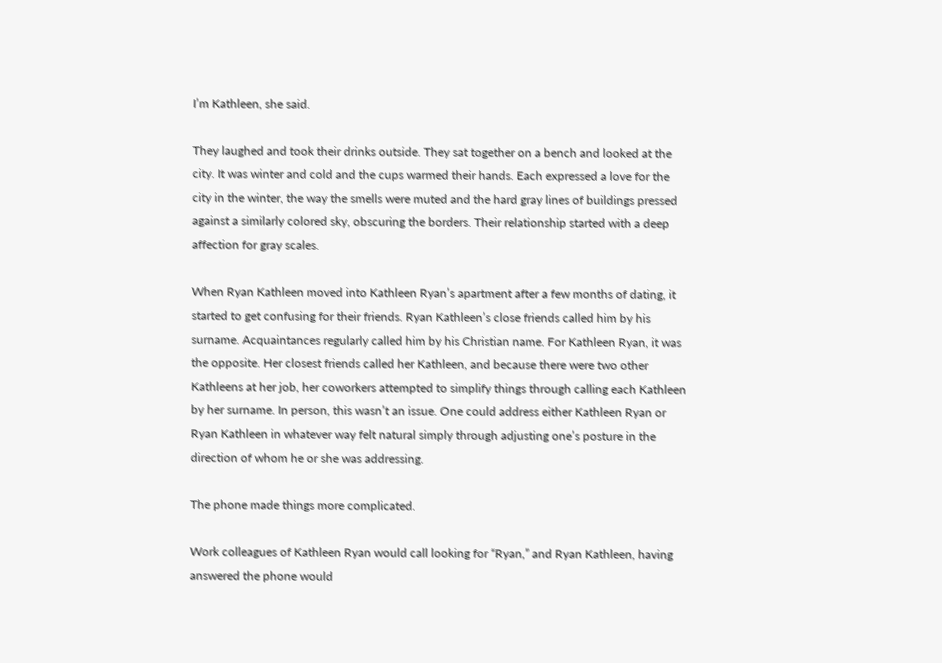I’m Kathleen, she said.

They laughed and took their drinks outside. They sat together on a bench and looked at the city. It was winter and cold and the cups warmed their hands. Each expressed a love for the city in the winter, the way the smells were muted and the hard gray lines of buildings pressed against a similarly colored sky, obscuring the borders. Their relationship started with a deep affection for gray scales.

When Ryan Kathleen moved into Kathleen Ryan’s apartment after a few months of dating, it started to get confusing for their friends. Ryan Kathleen’s close friends called him by his surname. Acquaintances regularly called him by his Christian name. For Kathleen Ryan, it was the opposite. Her closest friends called her Kathleen, and because there were two other Kathleens at her job, her coworkers attempted to simplify things through calling each Kathleen by her surname. In person, this wasn’t an issue. One could address either Kathleen Ryan or Ryan Kathleen in whatever way felt natural simply through adjusting one’s posture in the direction of whom he or she was addressing.

The phone made things more complicated.

Work colleagues of Kathleen Ryan would call looking for “Ryan,” and Ryan Kathleen, having answered the phone would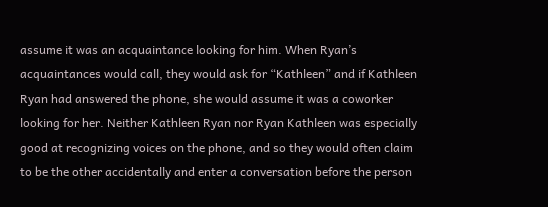assume it was an acquaintance looking for him. When Ryan’s acquaintances would call, they would ask for “Kathleen” and if Kathleen Ryan had answered the phone, she would assume it was a coworker looking for her. Neither Kathleen Ryan nor Ryan Kathleen was especially good at recognizing voices on the phone, and so they would often claim to be the other accidentally and enter a conversation before the person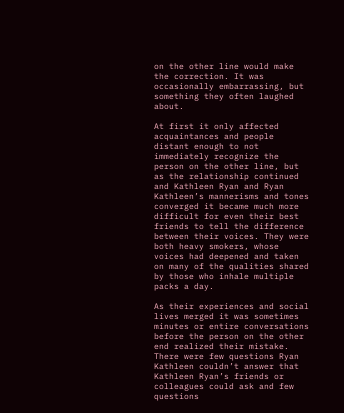on the other line would make the correction. It was occasionally embarrassing, but something they often laughed about.

At first it only affected acquaintances and people distant enough to not immediately recognize the person on the other line, but as the relationship continued and Kathleen Ryan and Ryan Kathleen’s mannerisms and tones converged it became much more difficult for even their best friends to tell the difference between their voices. They were both heavy smokers, whose voices had deepened and taken on many of the qualities shared by those who inhale multiple packs a day.

As their experiences and social lives merged it was sometimes minutes or entire conversations before the person on the other end realized their mistake. There were few questions Ryan Kathleen couldn’t answer that Kathleen Ryan’s friends or colleagues could ask and few questions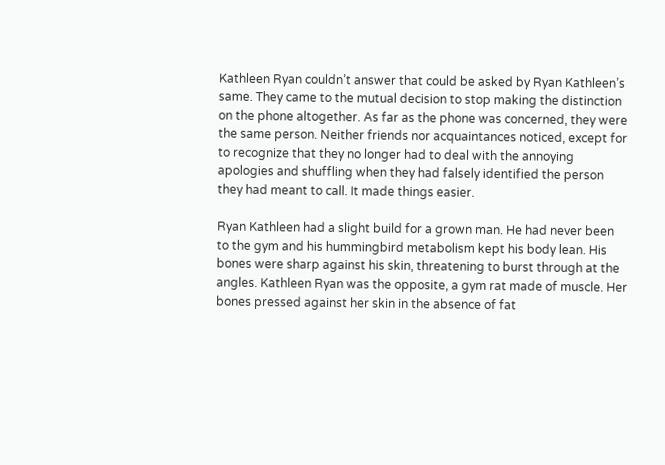Kathleen Ryan couldn’t answer that could be asked by Ryan Kathleen’s same. They came to the mutual decision to stop making the distinction on the phone altogether. As far as the phone was concerned, they were the same person. Neither friends nor acquaintances noticed, except for to recognize that they no longer had to deal with the annoying apologies and shuffling when they had falsely identified the person they had meant to call. It made things easier.

Ryan Kathleen had a slight build for a grown man. He had never been to the gym and his hummingbird metabolism kept his body lean. His bones were sharp against his skin, threatening to burst through at the angles. Kathleen Ryan was the opposite, a gym rat made of muscle. Her bones pressed against her skin in the absence of fat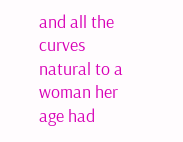and all the curves natural to a woman her age had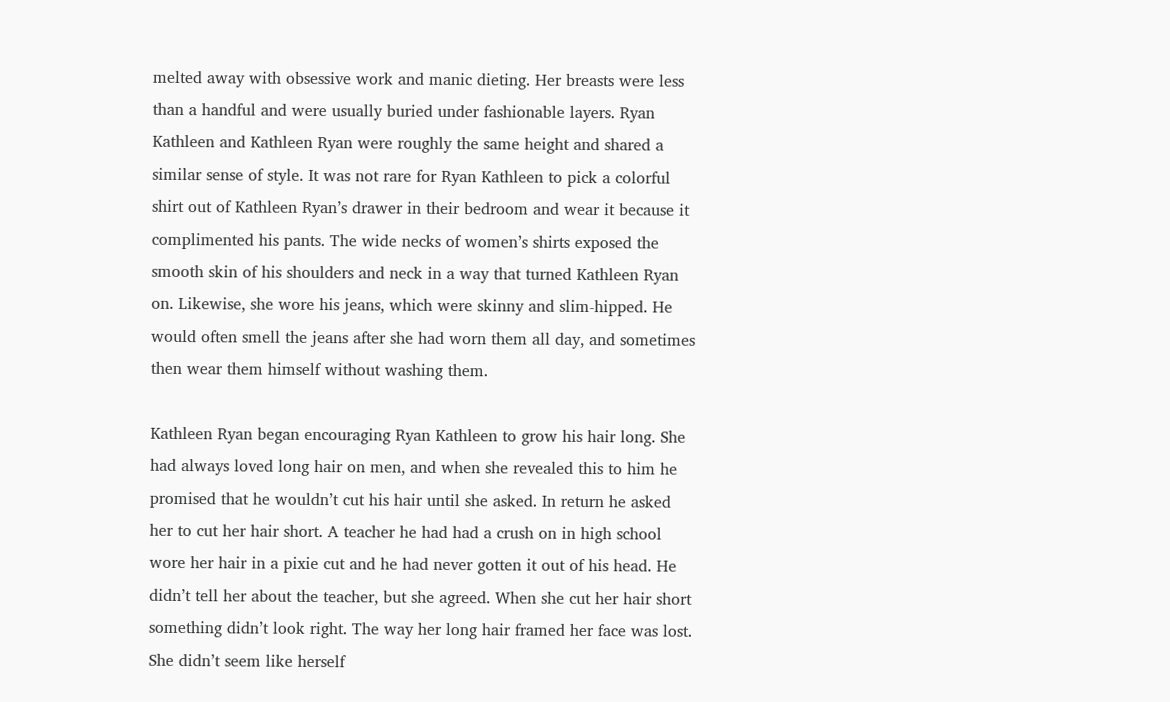melted away with obsessive work and manic dieting. Her breasts were less than a handful and were usually buried under fashionable layers. Ryan Kathleen and Kathleen Ryan were roughly the same height and shared a similar sense of style. It was not rare for Ryan Kathleen to pick a colorful shirt out of Kathleen Ryan’s drawer in their bedroom and wear it because it complimented his pants. The wide necks of women’s shirts exposed the smooth skin of his shoulders and neck in a way that turned Kathleen Ryan on. Likewise, she wore his jeans, which were skinny and slim-hipped. He would often smell the jeans after she had worn them all day, and sometimes then wear them himself without washing them.

Kathleen Ryan began encouraging Ryan Kathleen to grow his hair long. She had always loved long hair on men, and when she revealed this to him he promised that he wouldn’t cut his hair until she asked. In return he asked her to cut her hair short. A teacher he had had a crush on in high school wore her hair in a pixie cut and he had never gotten it out of his head. He didn’t tell her about the teacher, but she agreed. When she cut her hair short something didn’t look right. The way her long hair framed her face was lost. She didn’t seem like herself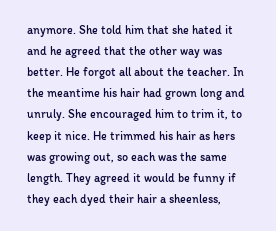anymore. She told him that she hated it and he agreed that the other way was better. He forgot all about the teacher. In the meantime his hair had grown long and unruly. She encouraged him to trim it, to keep it nice. He trimmed his hair as hers was growing out, so each was the same length. They agreed it would be funny if they each dyed their hair a sheenless,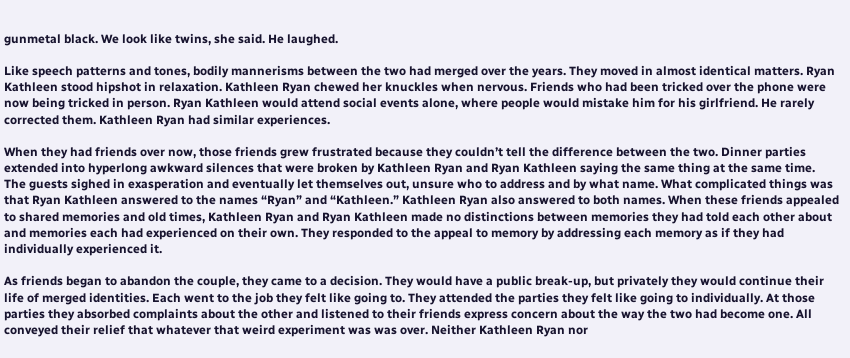gunmetal black. We look like twins, she said. He laughed.

Like speech patterns and tones, bodily mannerisms between the two had merged over the years. They moved in almost identical matters. Ryan Kathleen stood hipshot in relaxation. Kathleen Ryan chewed her knuckles when nervous. Friends who had been tricked over the phone were now being tricked in person. Ryan Kathleen would attend social events alone, where people would mistake him for his girlfriend. He rarely corrected them. Kathleen Ryan had similar experiences.

When they had friends over now, those friends grew frustrated because they couldn’t tell the difference between the two. Dinner parties extended into hyperlong awkward silences that were broken by Kathleen Ryan and Ryan Kathleen saying the same thing at the same time. The guests sighed in exasperation and eventually let themselves out, unsure who to address and by what name. What complicated things was that Ryan Kathleen answered to the names “Ryan” and “Kathleen.” Kathleen Ryan also answered to both names. When these friends appealed to shared memories and old times, Kathleen Ryan and Ryan Kathleen made no distinctions between memories they had told each other about and memories each had experienced on their own. They responded to the appeal to memory by addressing each memory as if they had individually experienced it.

As friends began to abandon the couple, they came to a decision. They would have a public break-up, but privately they would continue their life of merged identities. Each went to the job they felt like going to. They attended the parties they felt like going to individually. At those parties they absorbed complaints about the other and listened to their friends express concern about the way the two had become one. All conveyed their relief that whatever that weird experiment was was over. Neither Kathleen Ryan nor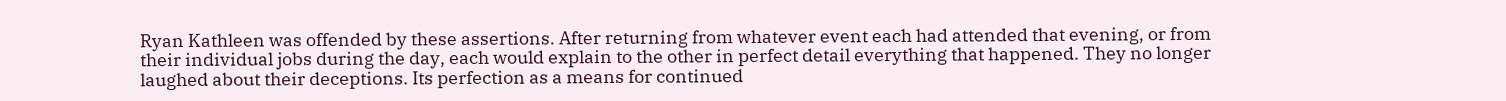Ryan Kathleen was offended by these assertions. After returning from whatever event each had attended that evening, or from their individual jobs during the day, each would explain to the other in perfect detail everything that happened. They no longer laughed about their deceptions. Its perfection as a means for continued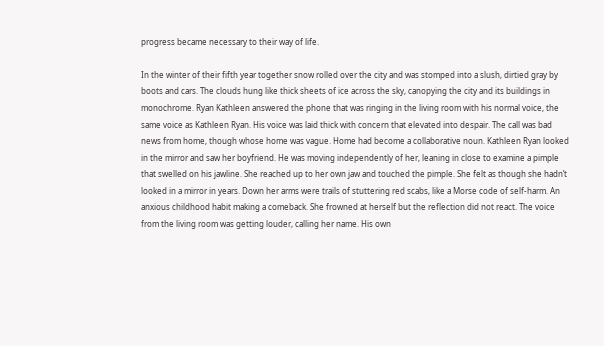progress became necessary to their way of life.

In the winter of their fifth year together snow rolled over the city and was stomped into a slush, dirtied gray by boots and cars. The clouds hung like thick sheets of ice across the sky, canopying the city and its buildings in monochrome. Ryan Kathleen answered the phone that was ringing in the living room with his normal voice, the same voice as Kathleen Ryan. His voice was laid thick with concern that elevated into despair. The call was bad news from home, though whose home was vague. Home had become a collaborative noun. Kathleen Ryan looked in the mirror and saw her boyfriend. He was moving independently of her, leaning in close to examine a pimple that swelled on his jawline. She reached up to her own jaw and touched the pimple. She felt as though she hadn’t looked in a mirror in years. Down her arms were trails of stuttering red scabs, like a Morse code of self-harm. An anxious childhood habit making a comeback. She frowned at herself but the reflection did not react. The voice from the living room was getting louder, calling her name. His own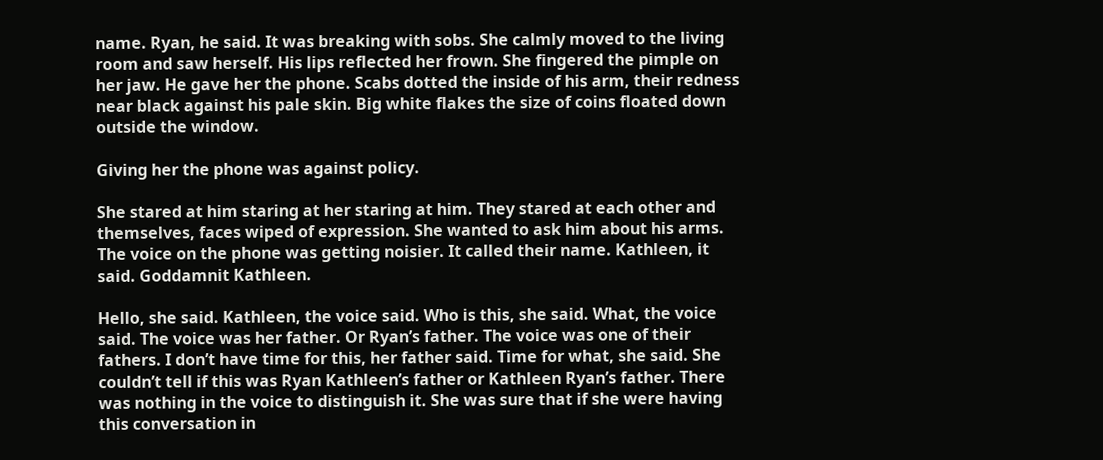name. Ryan, he said. It was breaking with sobs. She calmly moved to the living room and saw herself. His lips reflected her frown. She fingered the pimple on her jaw. He gave her the phone. Scabs dotted the inside of his arm, their redness near black against his pale skin. Big white flakes the size of coins floated down outside the window.

Giving her the phone was against policy.

She stared at him staring at her staring at him. They stared at each other and themselves, faces wiped of expression. She wanted to ask him about his arms. The voice on the phone was getting noisier. It called their name. Kathleen, it said. Goddamnit Kathleen.

Hello, she said. Kathleen, the voice said. Who is this, she said. What, the voice said. The voice was her father. Or Ryan’s father. The voice was one of their fathers. I don’t have time for this, her father said. Time for what, she said. She couldn’t tell if this was Ryan Kathleen’s father or Kathleen Ryan’s father. There was nothing in the voice to distinguish it. She was sure that if she were having this conversation in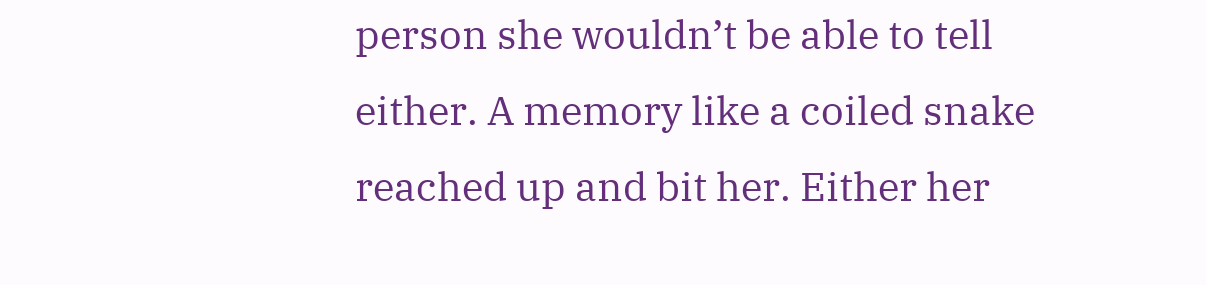person she wouldn’t be able to tell either. A memory like a coiled snake reached up and bit her. Either her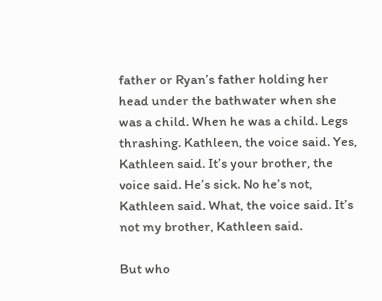father or Ryan’s father holding her head under the bathwater when she was a child. When he was a child. Legs thrashing. Kathleen, the voice said. Yes, Kathleen said. It’s your brother, the voice said. He’s sick. No he’s not, Kathleen said. What, the voice said. It’s not my brother, Kathleen said.

But who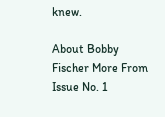knew.

About Bobby Fischer More From Issue No. 1